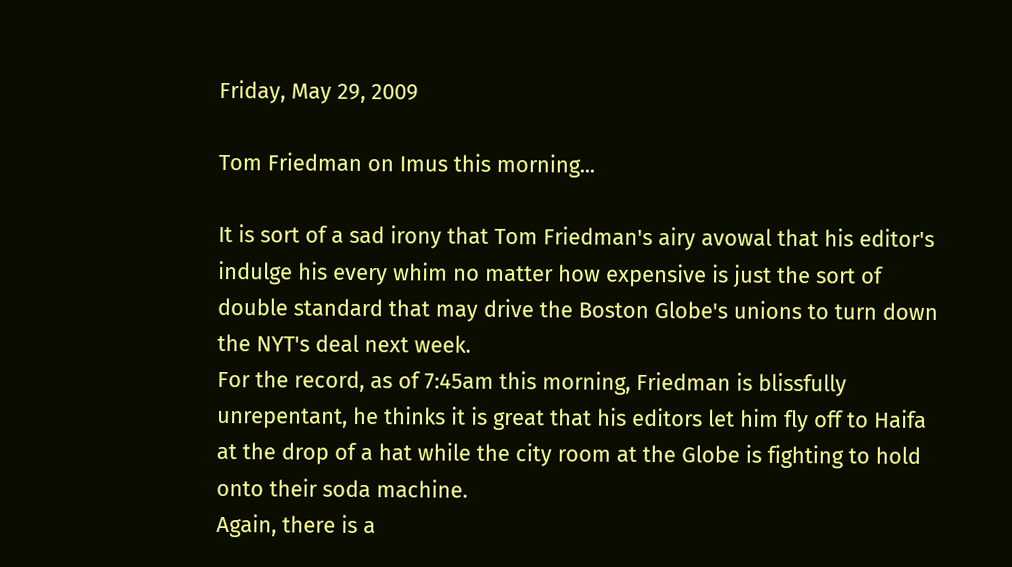Friday, May 29, 2009

Tom Friedman on Imus this morning...

It is sort of a sad irony that Tom Friedman's airy avowal that his editor's indulge his every whim no matter how expensive is just the sort of double standard that may drive the Boston Globe's unions to turn down the NYT's deal next week.
For the record, as of 7:45am this morning, Friedman is blissfully unrepentant, he thinks it is great that his editors let him fly off to Haifa at the drop of a hat while the city room at the Globe is fighting to hold onto their soda machine.
Again, there is a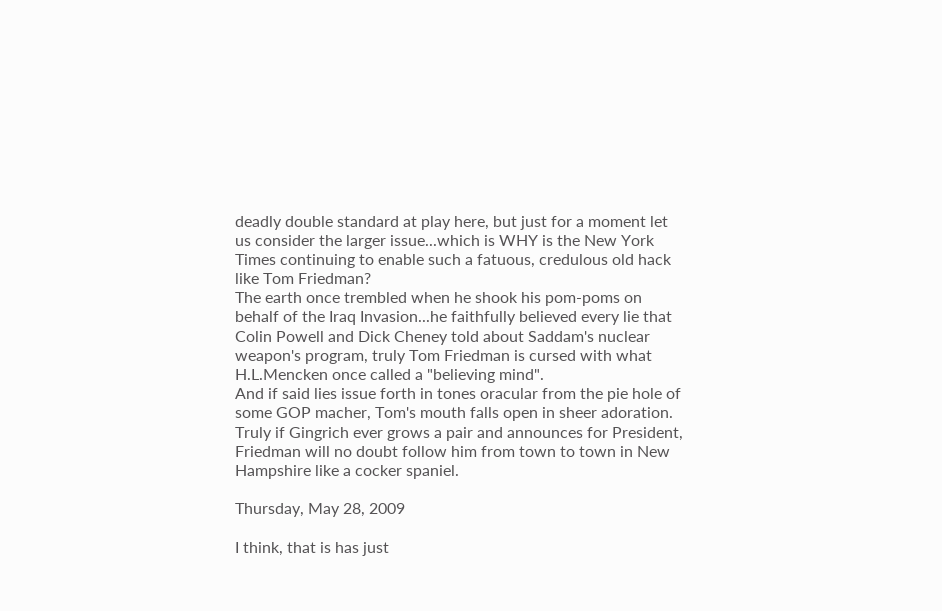deadly double standard at play here, but just for a moment let us consider the larger issue...which is WHY is the New York Times continuing to enable such a fatuous, credulous old hack like Tom Friedman?
The earth once trembled when he shook his pom-poms on behalf of the Iraq Invasion...he faithfully believed every lie that Colin Powell and Dick Cheney told about Saddam's nuclear weapon's program, truly Tom Friedman is cursed with what H.L.Mencken once called a "believing mind".
And if said lies issue forth in tones oracular from the pie hole of some GOP macher, Tom's mouth falls open in sheer adoration. Truly if Gingrich ever grows a pair and announces for President, Friedman will no doubt follow him from town to town in New Hampshire like a cocker spaniel.

Thursday, May 28, 2009

I think, that is has just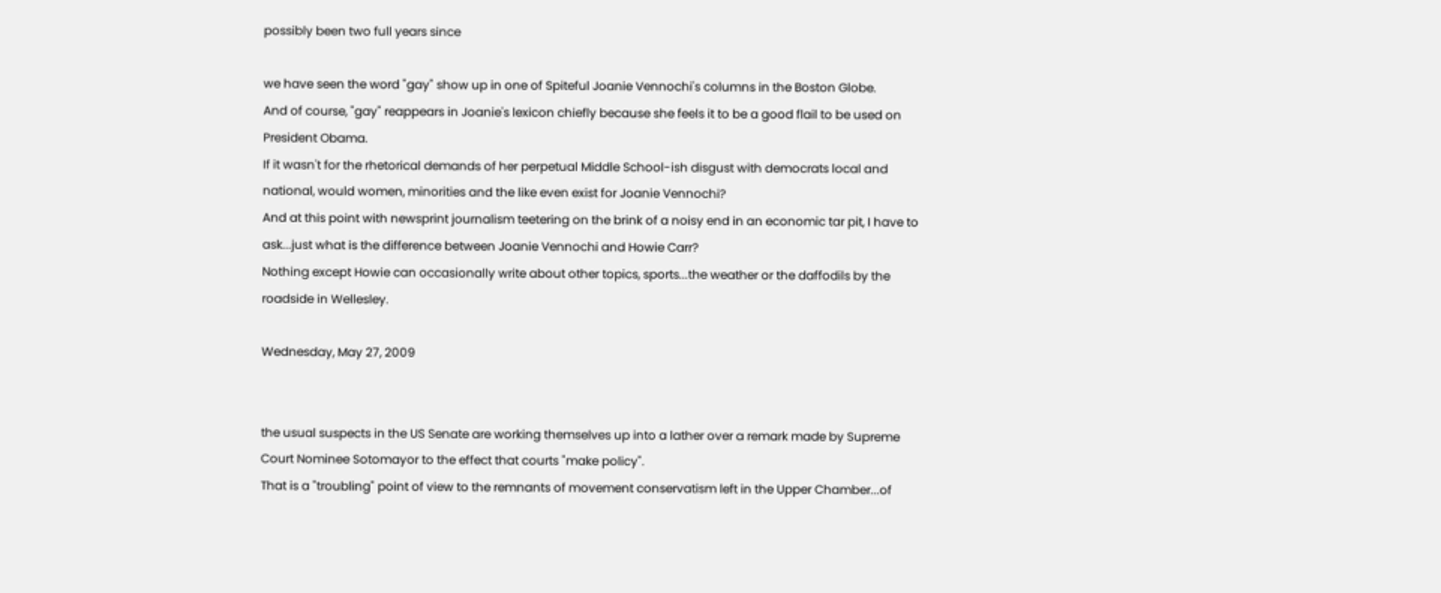possibly been two full years since

we have seen the word "gay" show up in one of Spiteful Joanie Vennochi's columns in the Boston Globe.
And of course, "gay" reappears in Joanie's lexicon chiefly because she feels it to be a good flail to be used on President Obama.
If it wasn't for the rhetorical demands of her perpetual Middle School-ish disgust with democrats local and national, would women, minorities and the like even exist for Joanie Vennochi?
And at this point with newsprint journalism teetering on the brink of a noisy end in an economic tar pit, I have to ask...just what is the difference between Joanie Vennochi and Howie Carr?
Nothing except Howie can occasionally write about other topics, sports...the weather or the daffodils by the roadside in Wellesley.

Wednesday, May 27, 2009


the usual suspects in the US Senate are working themselves up into a lather over a remark made by Supreme Court Nominee Sotomayor to the effect that courts "make policy".
That is a "troubling" point of view to the remnants of movement conservatism left in the Upper Chamber...of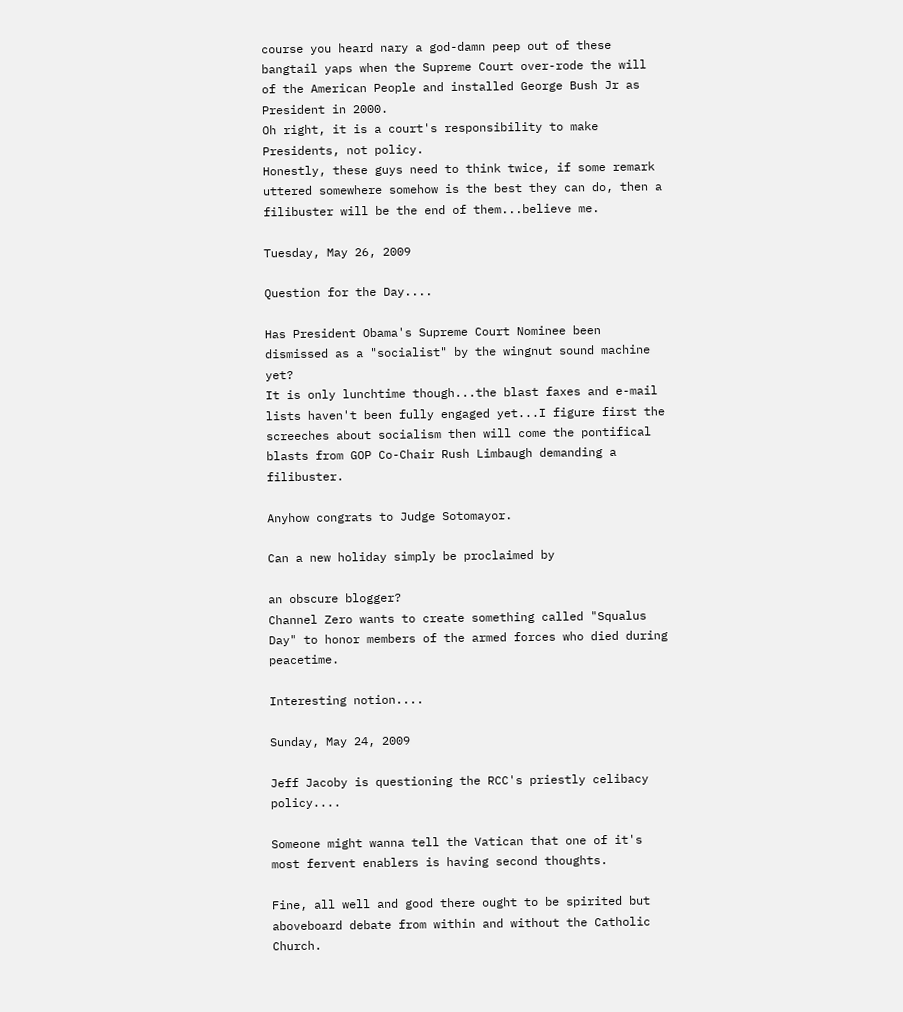course you heard nary a god-damn peep out of these bangtail yaps when the Supreme Court over-rode the will of the American People and installed George Bush Jr as President in 2000.
Oh right, it is a court's responsibility to make Presidents, not policy.
Honestly, these guys need to think twice, if some remark uttered somewhere somehow is the best they can do, then a filibuster will be the end of them...believe me.

Tuesday, May 26, 2009

Question for the Day....

Has President Obama's Supreme Court Nominee been dismissed as a "socialist" by the wingnut sound machine yet?
It is only lunchtime though...the blast faxes and e-mail lists haven't been fully engaged yet...I figure first the screeches about socialism then will come the pontifical blasts from GOP Co-Chair Rush Limbaugh demanding a filibuster.

Anyhow congrats to Judge Sotomayor.

Can a new holiday simply be proclaimed by

an obscure blogger?
Channel Zero wants to create something called "Squalus Day" to honor members of the armed forces who died during peacetime.

Interesting notion....

Sunday, May 24, 2009

Jeff Jacoby is questioning the RCC's priestly celibacy policy....

Someone might wanna tell the Vatican that one of it's most fervent enablers is having second thoughts.

Fine, all well and good there ought to be spirited but aboveboard debate from within and without the Catholic Church.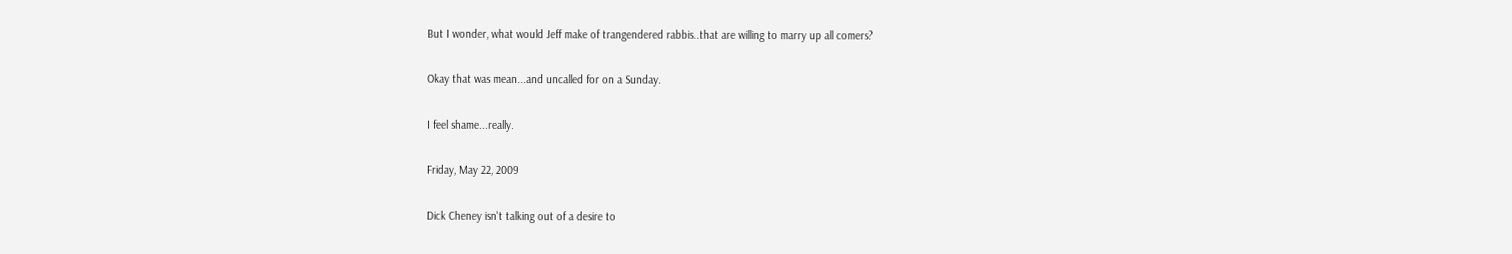But I wonder, what would Jeff make of trangendered rabbis..that are willing to marry up all comers?

Okay that was mean...and uncalled for on a Sunday.

I feel shame...really.

Friday, May 22, 2009

Dick Cheney isn't talking out of a desire to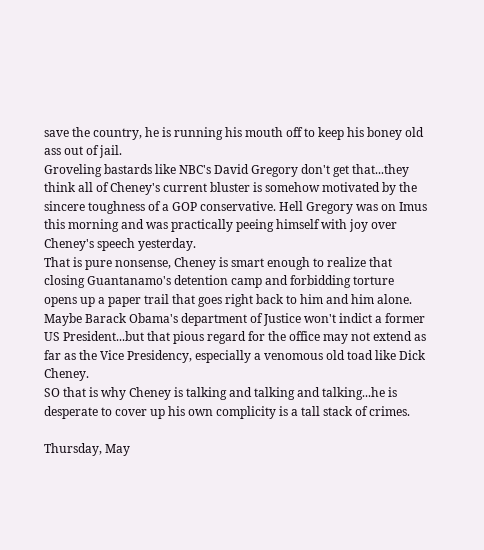save the country, he is running his mouth off to keep his boney old ass out of jail.
Groveling bastards like NBC's David Gregory don't get that...they think all of Cheney's current bluster is somehow motivated by the sincere toughness of a GOP conservative. Hell Gregory was on Imus this morning and was practically peeing himself with joy over Cheney's speech yesterday.
That is pure nonsense, Cheney is smart enough to realize that closing Guantanamo's detention camp and forbidding torture opens up a paper trail that goes right back to him and him alone. Maybe Barack Obama's department of Justice won't indict a former US President...but that pious regard for the office may not extend as far as the Vice Presidency, especially a venomous old toad like Dick Cheney.
SO that is why Cheney is talking and talking and talking...he is desperate to cover up his own complicity is a tall stack of crimes.

Thursday, May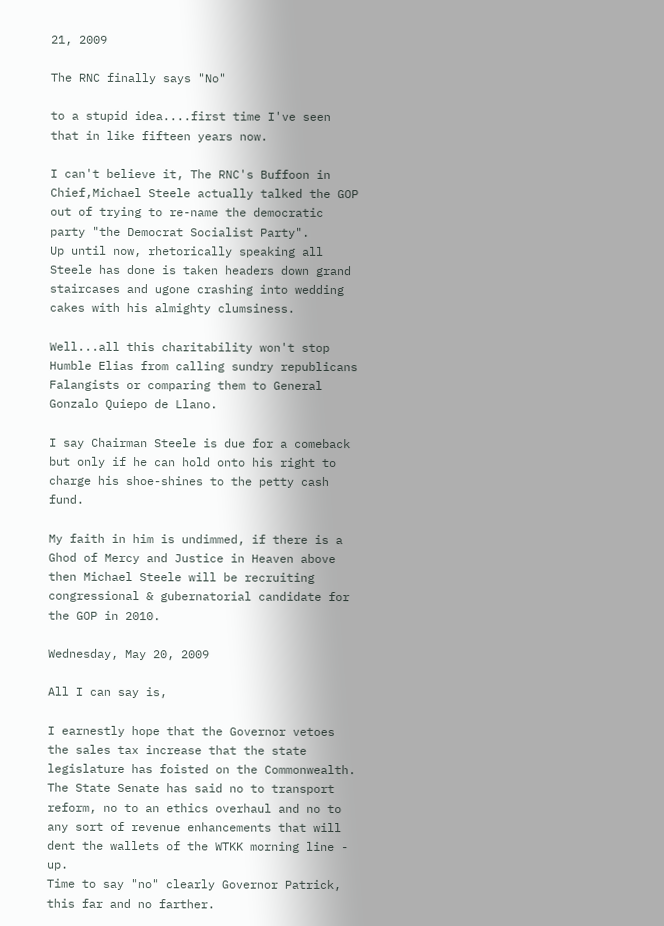21, 2009

The RNC finally says "No"

to a stupid idea....first time I've seen that in like fifteen years now.

I can't believe it, The RNC's Buffoon in Chief,Michael Steele actually talked the GOP out of trying to re-name the democratic party "the Democrat Socialist Party".
Up until now, rhetorically speaking all Steele has done is taken headers down grand staircases and ugone crashing into wedding cakes with his almighty clumsiness.

Well...all this charitability won't stop Humble Elias from calling sundry republicans Falangists or comparing them to General Gonzalo Quiepo de Llano.

I say Chairman Steele is due for a comeback but only if he can hold onto his right to charge his shoe-shines to the petty cash fund.

My faith in him is undimmed, if there is a Ghod of Mercy and Justice in Heaven above then Michael Steele will be recruiting congressional & gubernatorial candidate for the GOP in 2010.

Wednesday, May 20, 2009

All I can say is,

I earnestly hope that the Governor vetoes the sales tax increase that the state legislature has foisted on the Commonwealth.
The State Senate has said no to transport reform, no to an ethics overhaul and no to any sort of revenue enhancements that will dent the wallets of the WTKK morning line - up.
Time to say "no" clearly Governor Patrick, this far and no farther.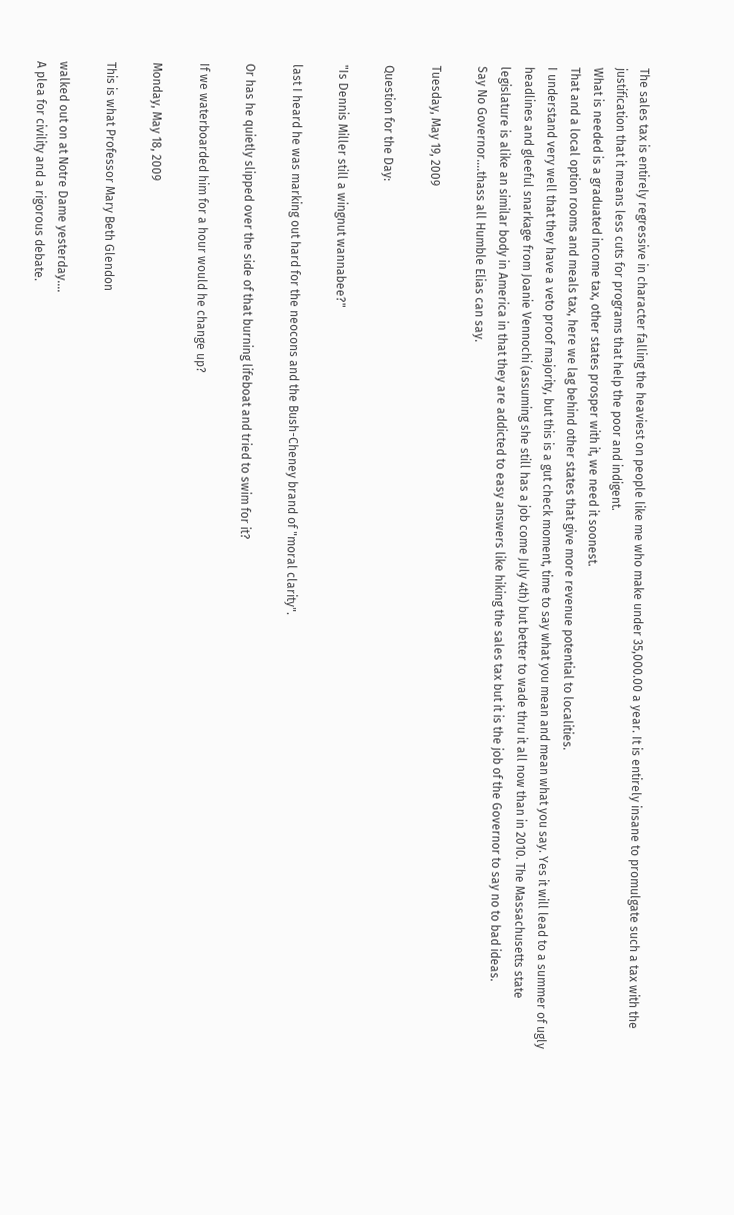The sales tax is entirely regressive in character falling the heaviest on people like me who make under 35,000.00 a year. It is entirely insane to promulgate such a tax with the justification that it means less cuts for programs that help the poor and indigent.
What is needed is a graduated income tax, other states prosper with it, we need it soonest.
That and a local option rooms and meals tax, here we lag behind other states that give more revenue potential to localities.
I understand very well that they have a veto proof majority, but this is a gut check moment, time to say what you mean and mean what you say. Yes it will lead to a summer of ugly headlines and gleeful snarkage from Joanie Vennochi (assuming she still has a job come July 4th) but better to wade thru it all now than in 2010. The Massachusetts state legislature is alike an similar body in America in that they are addicted to easy answers like hiking the sales tax but it is the job of the Governor to say no to bad ideas.
Say No Governor....thass all Humble Elias can say.

Tuesday, May 19, 2009

Question for the Day:

"Is Dennis Miller still a wingnut wannabee?"

last I heard he was marking out hard for the neocons and the Bush-Cheney brand of "moral clarity".

Or has he quietly slipped over the side of that burning lifeboat and tried to swim for it?

If we waterboarded him for a hour would he change up?

Monday, May 18, 2009

This is what Professor Mary Beth Glendon

walked out on at Notre Dame yesterday....
A plea for civility and a rigorous debate.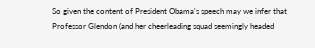So given the content of President Obama's speech may we infer that Professor Glendon (and her cheerleading squad seemingly headed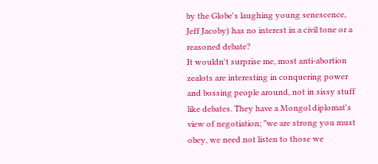by the Globe's laughing young senescence, Jeff Jacoby) has no interest in a civil tone or a reasoned debate?
It wouldn't surprise me, most anti-abortion zealots are interesting in conquering power and bossing people around, not in sissy stuff like debates. They have a Mongol diplomat's view of negotiation; "we are strong you must obey, we need not listen to those we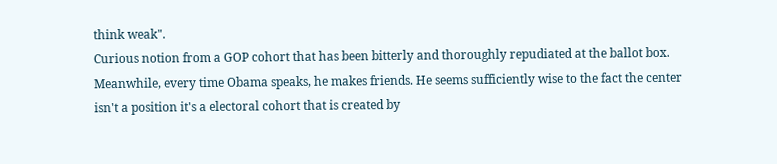think weak".
Curious notion from a GOP cohort that has been bitterly and thoroughly repudiated at the ballot box.
Meanwhile, every time Obama speaks, he makes friends. He seems sufficiently wise to the fact the center isn't a position it's a electoral cohort that is created by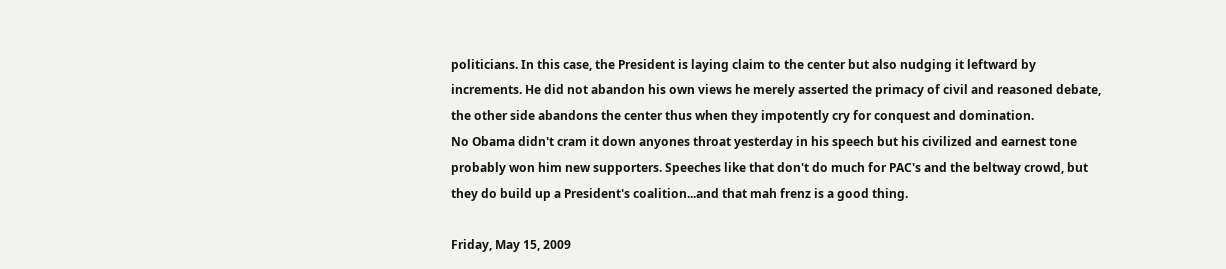politicians. In this case, the President is laying claim to the center but also nudging it leftward by increments. He did not abandon his own views he merely asserted the primacy of civil and reasoned debate, the other side abandons the center thus when they impotently cry for conquest and domination.
No Obama didn't cram it down anyones throat yesterday in his speech but his civilized and earnest tone probably won him new supporters. Speeches like that don't do much for PAC's and the beltway crowd, but they do build up a President's coalition...and that mah frenz is a good thing.

Friday, May 15, 2009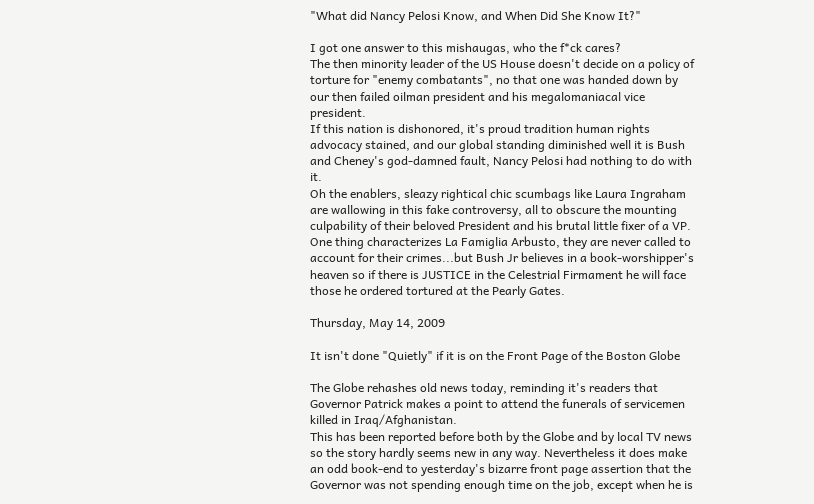"What did Nancy Pelosi Know, and When Did She Know It?"

I got one answer to this mishaugas, who the f*ck cares?
The then minority leader of the US House doesn't decide on a policy of torture for "enemy combatants", no that one was handed down by our then failed oilman president and his megalomaniacal vice president.
If this nation is dishonored, it's proud tradition human rights advocacy stained, and our global standing diminished well it is Bush and Cheney's god-damned fault, Nancy Pelosi had nothing to do with it.
Oh the enablers, sleazy rightical chic scumbags like Laura Ingraham are wallowing in this fake controversy, all to obscure the mounting culpability of their beloved President and his brutal little fixer of a VP.
One thing characterizes La Famiglia Arbusto, they are never called to account for their crimes...but Bush Jr believes in a book-worshipper's heaven so if there is JUSTICE in the Celestrial Firmament he will face those he ordered tortured at the Pearly Gates.

Thursday, May 14, 2009

It isn't done "Quietly" if it is on the Front Page of the Boston Globe

The Globe rehashes old news today, reminding it's readers that Governor Patrick makes a point to attend the funerals of servicemen killed in Iraq/Afghanistan.
This has been reported before both by the Globe and by local TV news so the story hardly seems new in any way. Nevertheless it does make an odd book-end to yesterday's bizarre front page assertion that the Governor was not spending enough time on the job, except when he is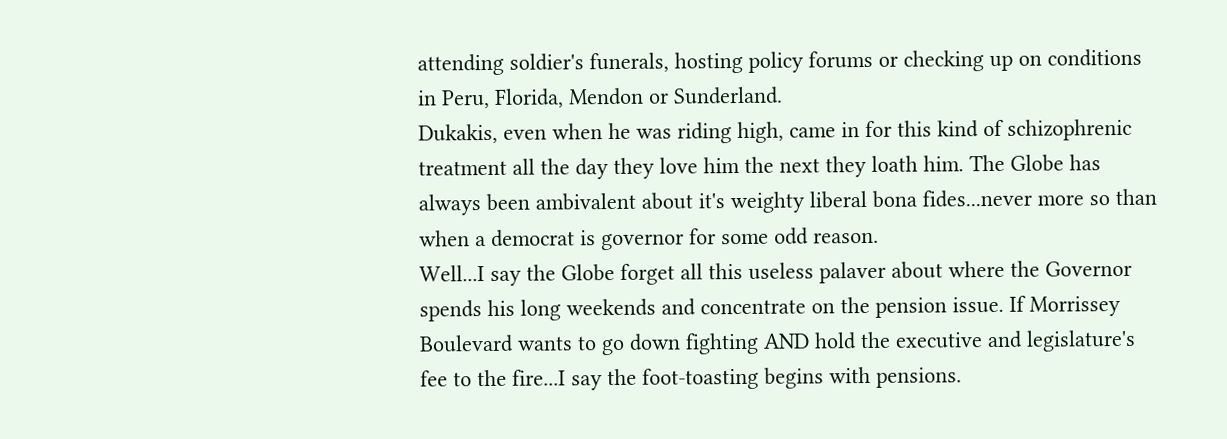attending soldier's funerals, hosting policy forums or checking up on conditions in Peru, Florida, Mendon or Sunderland.
Dukakis, even when he was riding high, came in for this kind of schizophrenic treatment all the day they love him the next they loath him. The Globe has always been ambivalent about it's weighty liberal bona fides...never more so than when a democrat is governor for some odd reason.
Well...I say the Globe forget all this useless palaver about where the Governor spends his long weekends and concentrate on the pension issue. If Morrissey Boulevard wants to go down fighting AND hold the executive and legislature's fee to the fire...I say the foot-toasting begins with pensions.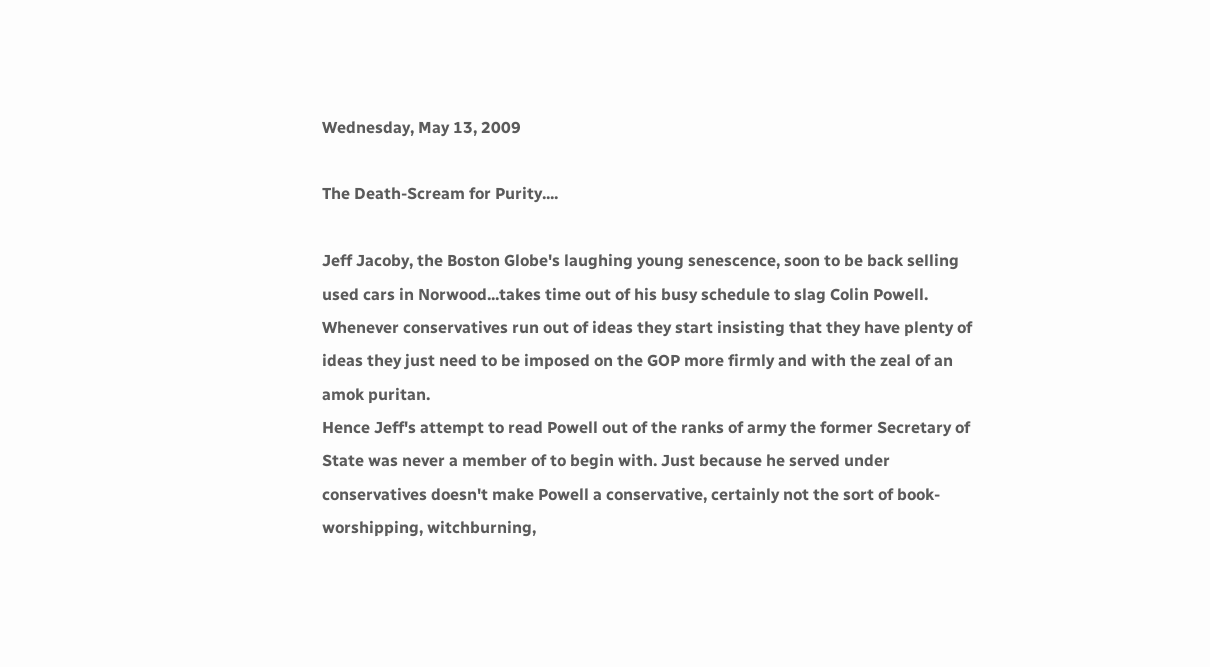Wednesday, May 13, 2009

The Death-Scream for Purity....

Jeff Jacoby, the Boston Globe's laughing young senescence, soon to be back selling used cars in Norwood...takes time out of his busy schedule to slag Colin Powell.
Whenever conservatives run out of ideas they start insisting that they have plenty of ideas they just need to be imposed on the GOP more firmly and with the zeal of an amok puritan.
Hence Jeff's attempt to read Powell out of the ranks of army the former Secretary of State was never a member of to begin with. Just because he served under conservatives doesn't make Powell a conservative, certainly not the sort of book-worshipping, witchburning,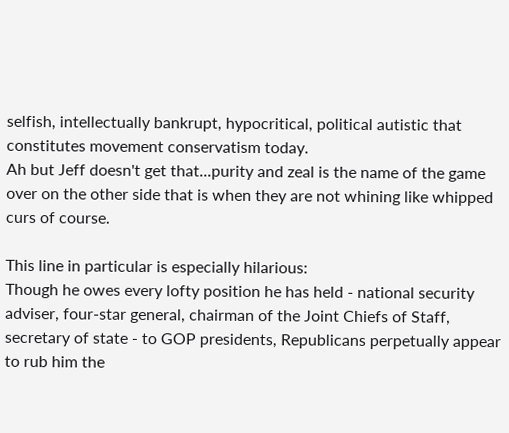selfish, intellectually bankrupt, hypocritical, political autistic that constitutes movement conservatism today.
Ah but Jeff doesn't get that...purity and zeal is the name of the game over on the other side that is when they are not whining like whipped curs of course.

This line in particular is especially hilarious:
Though he owes every lofty position he has held - national security adviser, four-star general, chairman of the Joint Chiefs of Staff, secretary of state - to GOP presidents, Republicans perpetually appear to rub him the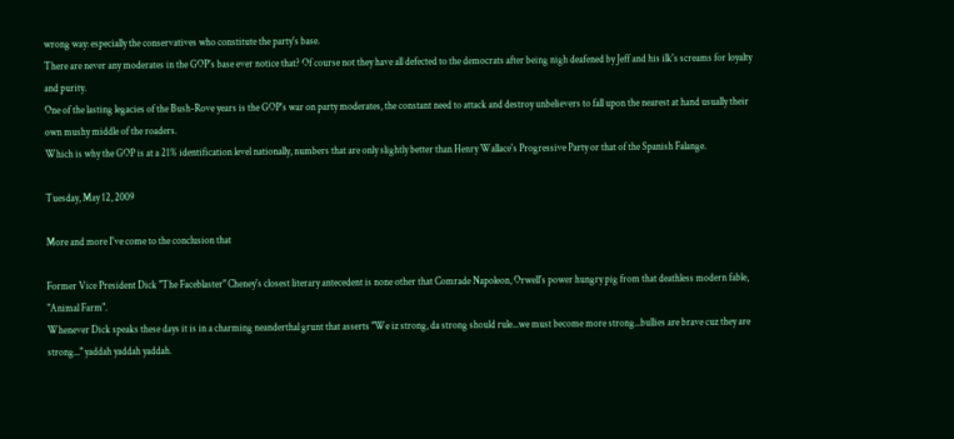wrong way: especially the conservatives who constitute the party's base.
There are never any moderates in the GOP's base ever notice that? Of course not they have all defected to the democrats after being nigh deafened by Jeff and his ilk's screams for loyalty and purity.
One of the lasting legacies of the Bush-Rove years is the GOP's war on party moderates, the constant need to attack and destroy unbelievers to fall upon the nearest at hand usually their own mushy middle of the roaders.
Which is why the GOP is at a 21% identification level nationally, numbers that are only slightly better than Henry Wallace's Progressive Party or that of the Spanish Falange.

Tuesday, May 12, 2009

More and more I've come to the conclusion that

Former Vice President Dick "The Faceblaster" Cheney's closest literary antecedent is none other that Comrade Napoleon, Orwell's power hungry pig from that deathless modern fable, "Animal Farm".
Whenever Dick speaks these days it is in a charming neanderthal grunt that asserts "We iz strong, da strong should rule...we must become more strong...bullies are brave cuz they are strong..." yaddah yaddah yaddah.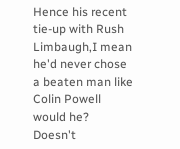Hence his recent tie-up with Rush Limbaugh,I mean he'd never chose a beaten man like Colin Powell would he? Doesn't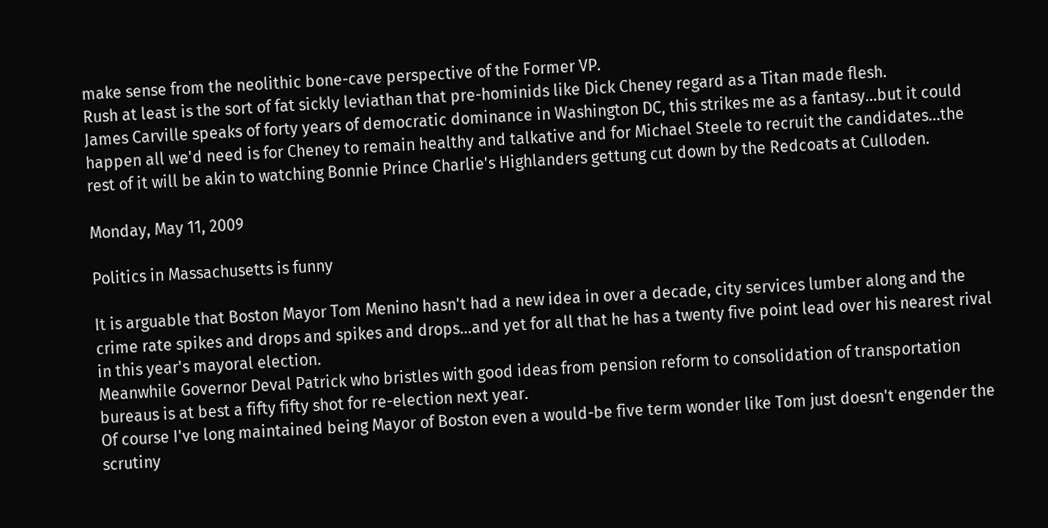make sense from the neolithic bone-cave perspective of the Former VP.
Rush at least is the sort of fat sickly leviathan that pre-hominids like Dick Cheney regard as a Titan made flesh.
James Carville speaks of forty years of democratic dominance in Washington DC, this strikes me as a fantasy...but it could happen all we'd need is for Cheney to remain healthy and talkative and for Michael Steele to recruit the candidates...the rest of it will be akin to watching Bonnie Prince Charlie's Highlanders gettung cut down by the Redcoats at Culloden.

Monday, May 11, 2009

Politics in Massachusetts is funny

It is arguable that Boston Mayor Tom Menino hasn't had a new idea in over a decade, city services lumber along and the crime rate spikes and drops and spikes and drops...and yet for all that he has a twenty five point lead over his nearest rival in this year's mayoral election.
Meanwhile Governor Deval Patrick who bristles with good ideas from pension reform to consolidation of transportation bureaus is at best a fifty fifty shot for re-election next year.
Of course I've long maintained being Mayor of Boston even a would-be five term wonder like Tom just doesn't engender the scrutiny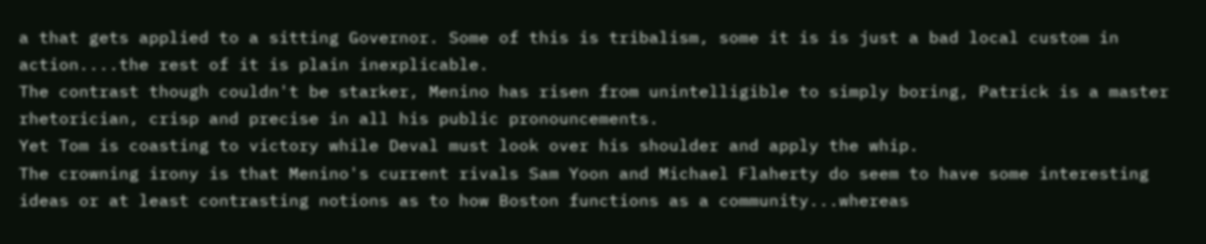a that gets applied to a sitting Governor. Some of this is tribalism, some it is is just a bad local custom in action....the rest of it is plain inexplicable.
The contrast though couldn't be starker, Menino has risen from unintelligible to simply boring, Patrick is a master rhetorician, crisp and precise in all his public pronouncements.
Yet Tom is coasting to victory while Deval must look over his shoulder and apply the whip.
The crowning irony is that Menino's current rivals Sam Yoon and Michael Flaherty do seem to have some interesting ideas or at least contrasting notions as to how Boston functions as a community...whereas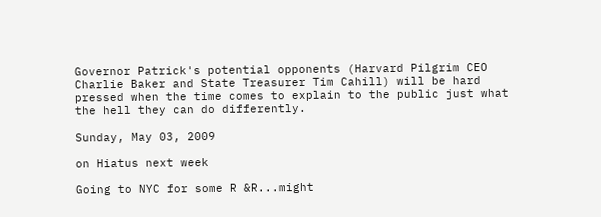Governor Patrick's potential opponents (Harvard Pilgrim CEO Charlie Baker and State Treasurer Tim Cahill) will be hard pressed when the time comes to explain to the public just what the hell they can do differently.

Sunday, May 03, 2009

on Hiatus next week

Going to NYC for some R &R...might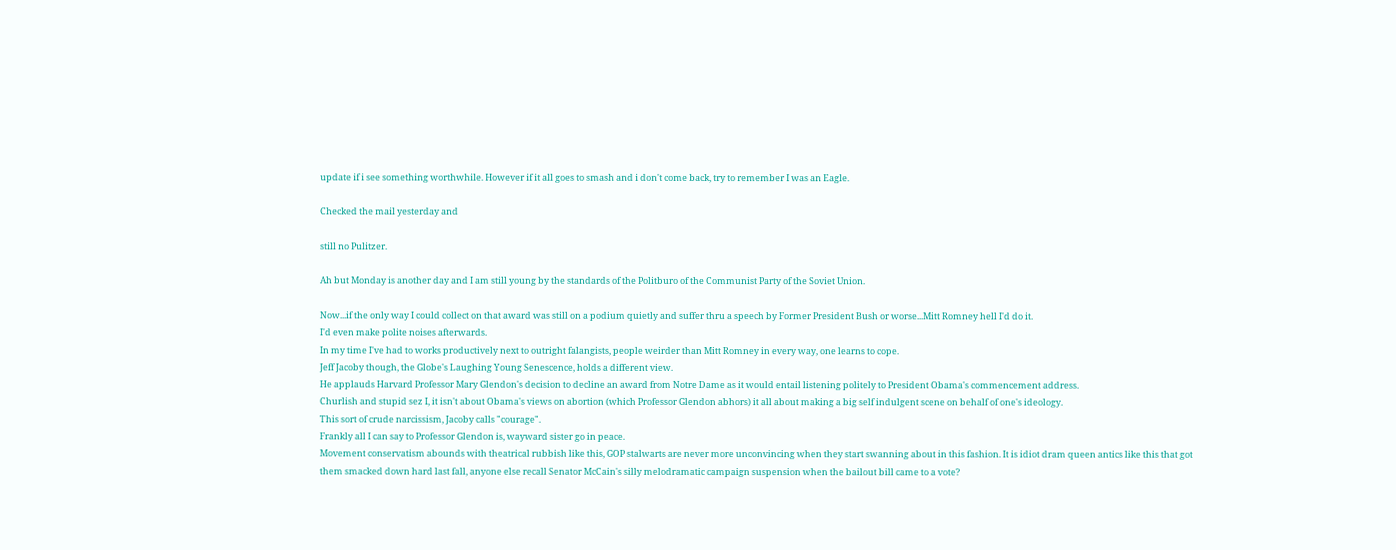update if i see something worthwhile. However if it all goes to smash and i don't come back, try to remember I was an Eagle.

Checked the mail yesterday and

still no Pulitzer.

Ah but Monday is another day and I am still young by the standards of the Politburo of the Communist Party of the Soviet Union.

Now...if the only way I could collect on that award was still on a podium quietly and suffer thru a speech by Former President Bush or worse...Mitt Romney hell I'd do it.
I'd even make polite noises afterwards.
In my time I've had to works productively next to outright falangists, people weirder than Mitt Romney in every way, one learns to cope.
Jeff Jacoby though, the Globe's Laughing Young Senescence, holds a different view.
He applauds Harvard Professor Mary Glendon's decision to decline an award from Notre Dame as it would entail listening politely to President Obama's commencement address.
Churlish and stupid sez I, it isn't about Obama's views on abortion (which Professor Glendon abhors) it all about making a big self indulgent scene on behalf of one's ideology.
This sort of crude narcissism, Jacoby calls "courage".
Frankly all I can say to Professor Glendon is, wayward sister go in peace.
Movement conservatism abounds with theatrical rubbish like this, GOP stalwarts are never more unconvincing when they start swanning about in this fashion. It is idiot dram queen antics like this that got them smacked down hard last fall, anyone else recall Senator McCain's silly melodramatic campaign suspension when the bailout bill came to a vote?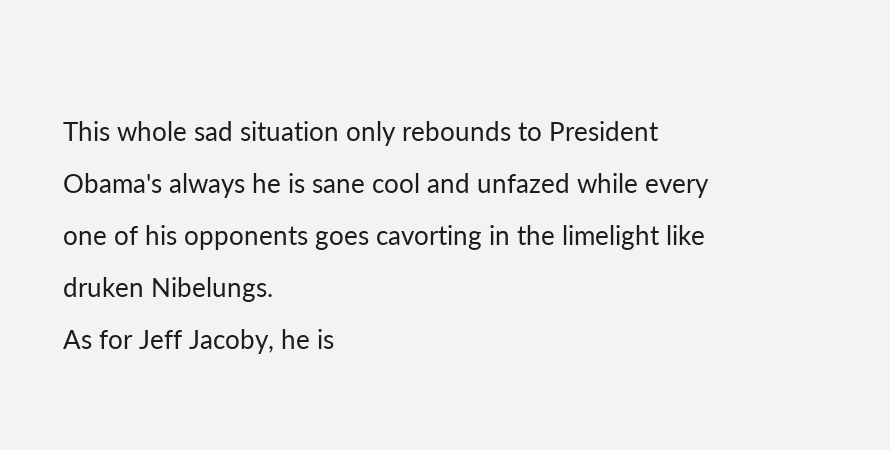This whole sad situation only rebounds to President Obama's always he is sane cool and unfazed while every one of his opponents goes cavorting in the limelight like druken Nibelungs.
As for Jeff Jacoby, he is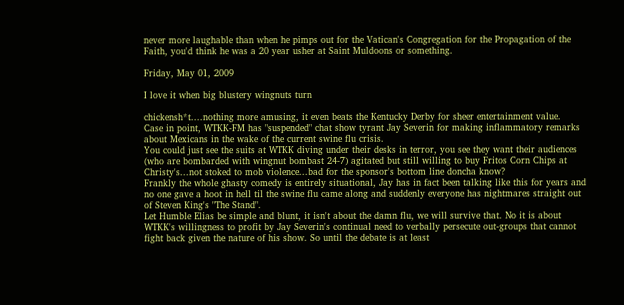never more laughable than when he pimps out for the Vatican's Congregation for the Propagation of the Faith, you'd think he was a 20 year usher at Saint Muldoons or something.

Friday, May 01, 2009

I love it when big blustery wingnuts turn

chickensh*t....nothing more amusing, it even beats the Kentucky Derby for sheer entertainment value.
Case in point, WTKK-FM has "suspended" chat show tyrant Jay Severin for making inflammatory remarks about Mexicans in the wake of the current swine flu crisis.
You could just see the suits at WTKK diving under their desks in terror, you see they want their audiences (who are bombarded with wingnut bombast 24-7) agitated but still willing to buy Fritos Corn Chips at Christy's...not stoked to mob violence...bad for the sponsor's bottom line doncha know?
Frankly the whole ghasty comedy is entirely situational, Jay has in fact been talking like this for years and no one gave a hoot in hell til the swine flu came along and suddenly everyone has nightmares straight out of Steven King's "The Stand".
Let Humble Elias be simple and blunt, it isn't about the damn flu, we will survive that. No it is about WTKK's willingness to profit by Jay Severin's continual need to verbally persecute out-groups that cannot fight back given the nature of his show. So until the debate is at least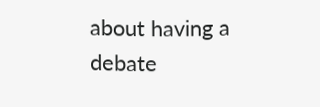about having a debate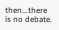then...there is no debate.